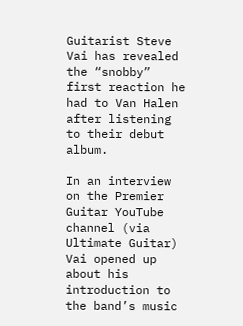Guitarist Steve Vai has revealed the “snobby” first reaction he had to Van Halen after listening to their debut album.

In an interview on the Premier Guitar YouTube channel (via Ultimate Guitar) Vai opened up about his introduction to the band’s music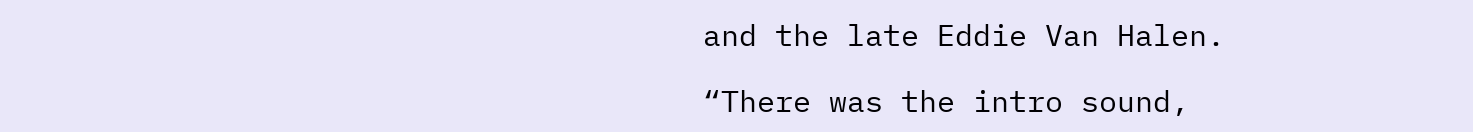and the late Eddie Van Halen.

“There was the intro sound,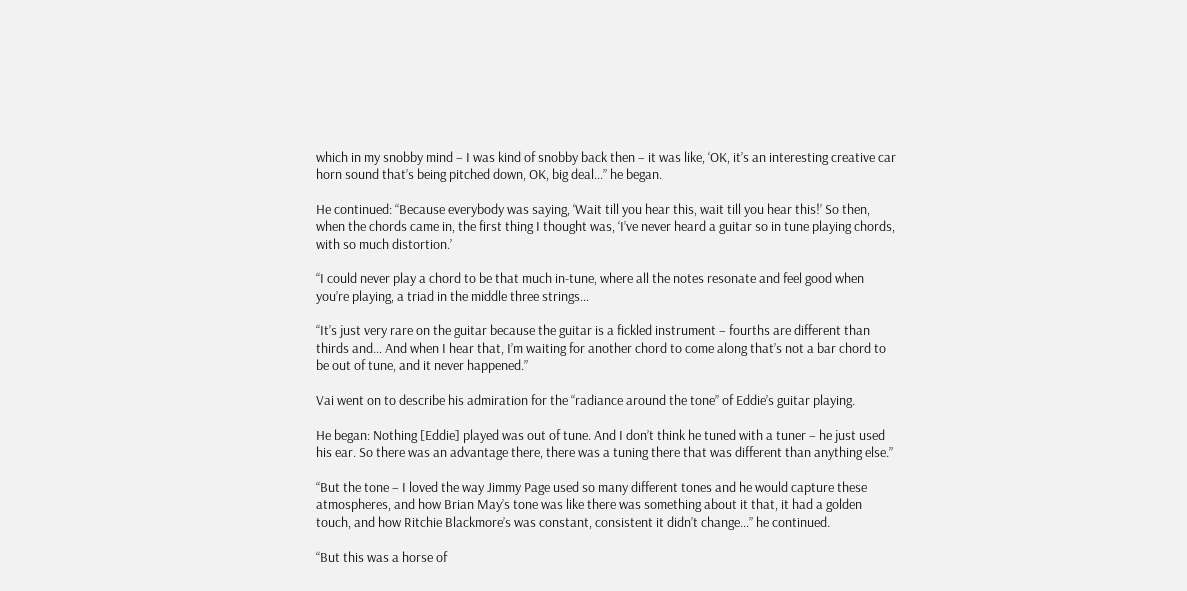which in my snobby mind – I was kind of snobby back then – it was like, ‘OK, it’s an interesting creative car horn sound that’s being pitched down, OK, big deal…” he began.

He continued: “Because everybody was saying, ‘Wait till you hear this, wait till you hear this!’ So then, when the chords came in, the first thing I thought was, ‘I’ve never heard a guitar so in tune playing chords, with so much distortion.’

“I could never play a chord to be that much in-tune, where all the notes resonate and feel good when you’re playing, a triad in the middle three strings…

“It’s just very rare on the guitar because the guitar is a fickled instrument – fourths are different than thirds and… And when I hear that, I’m waiting for another chord to come along that’s not a bar chord to be out of tune, and it never happened.”

Vai went on to describe his admiration for the “radiance around the tone” of Eddie’s guitar playing.

He began: Nothing [Eddie] played was out of tune. And I don’t think he tuned with a tuner – he just used his ear. So there was an advantage there, there was a tuning there that was different than anything else.”

“But the tone – I loved the way Jimmy Page used so many different tones and he would capture these atmospheres, and how Brian May’s tone was like there was something about it that, it had a golden touch, and how Ritchie Blackmore’s was constant, consistent it didn’t change…” he continued.

“But this was a horse of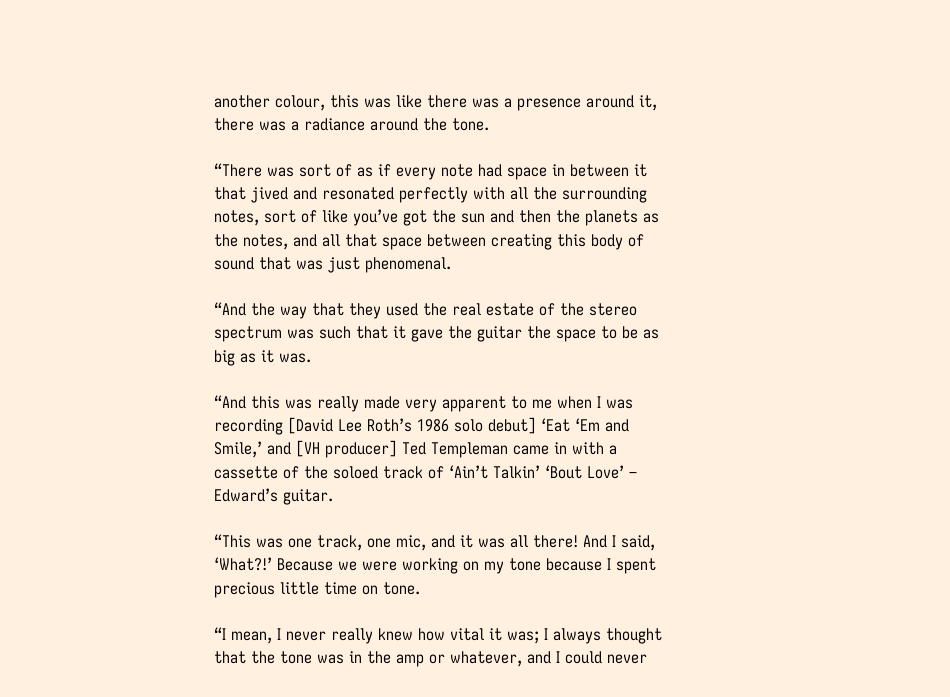another colour, this was like there was a presence around it, there was a radiance around the tone.

“There was sort of as if every note had space in between it that jived and resonated perfectly with all the surrounding notes, sort of like you’ve got the sun and then the planets as the notes, and all that space between creating this body of sound that was just phenomenal.

“And the way that they used the real estate of the stereo spectrum was such that it gave the guitar the space to be as big as it was.

“And this was really made very apparent to me when I was recording [David Lee Roth’s 1986 solo debut] ‘Eat ‘Em and Smile,’ and [VH producer] Ted Templeman came in with a cassette of the soloed track of ‘Ain’t Talkin’ ‘Bout Love’ – Edward’s guitar.

“This was one track, one mic, and it was all there! And I said, ‘What?!’ Because we were working on my tone because I spent precious little time on tone.

“I mean, I never really knew how vital it was; I always thought that the tone was in the amp or whatever, and I could never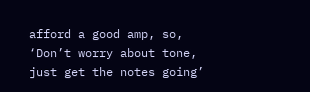afford a good amp, so, ‘Don’t worry about tone, just get the notes going’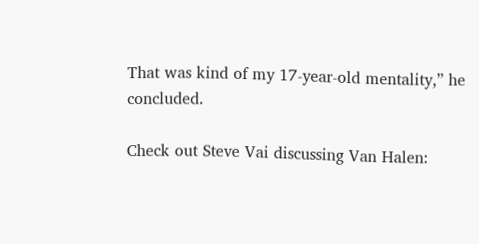That was kind of my 17-year-old mentality,” he concluded.

Check out Steve Vai discussing Van Halen: